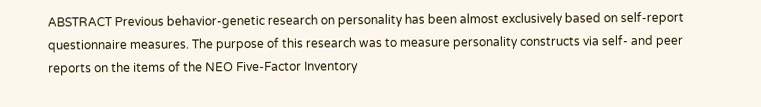ABSTRACT Previous behavior-genetic research on personality has been almost exclusively based on self-report questionnaire measures. The purpose of this research was to measure personality constructs via self- and peer reports on the items of the NEO Five-Factor Inventory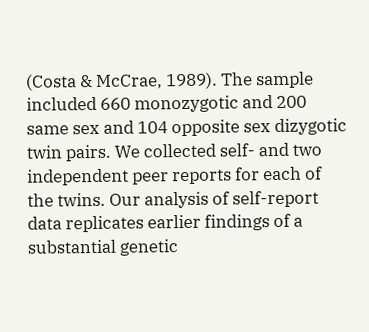(Costa & McCrae, 1989). The sample included 660 monozygotic and 200 same sex and 104 opposite sex dizygotic twin pairs. We collected self- and two independent peer reports for each of the twins. Our analysis of self-report data replicates earlier findings of a substantial genetic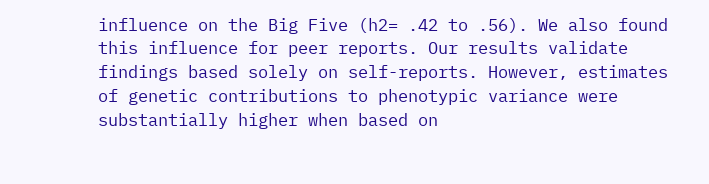influence on the Big Five (h2= .42 to .56). We also found this influence for peer reports. Our results validate findings based solely on self-reports. However, estimates of genetic contributions to phenotypic variance were substantially higher when based on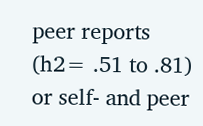peer reports (h2= .51 to .81) or self- and peer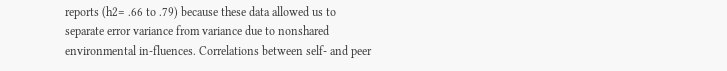reports (h2= .66 to .79) because these data allowed us to separate error variance from variance due to nonshared environmental in-fluences. Correlations between self- and peer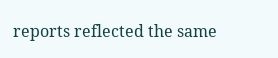reports reflected the same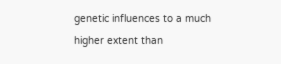genetic influences to a much higher extent than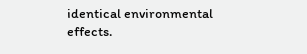identical environmental effects.